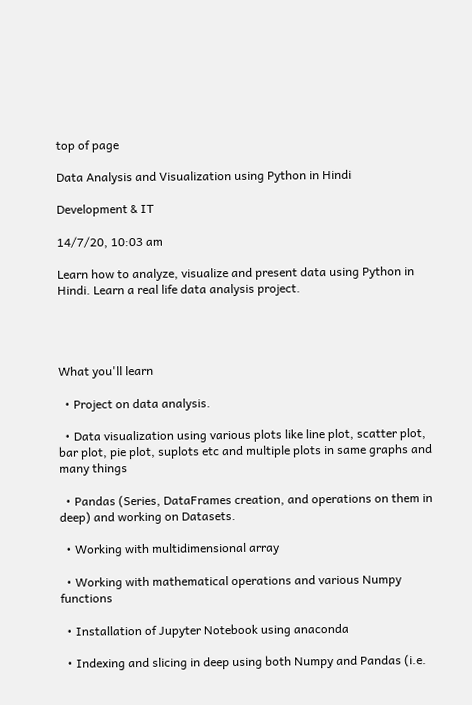top of page

Data Analysis and Visualization using Python in Hindi

Development & IT

14/7/20, 10:03 am

Learn how to analyze, visualize and present data using Python in Hindi. Learn a real life data analysis project.




What you'll learn

  • Project on data analysis.

  • Data visualization using various plots like line plot, scatter plot, bar plot, pie plot, suplots etc and multiple plots in same graphs and many things

  • Pandas (Series, DataFrames creation, and operations on them in deep) and working on Datasets.

  • Working with multidimensional array

  • Working with mathematical operations and various Numpy functions

  • Installation of Jupyter Notebook using anaconda

  • Indexing and slicing in deep using both Numpy and Pandas (i.e.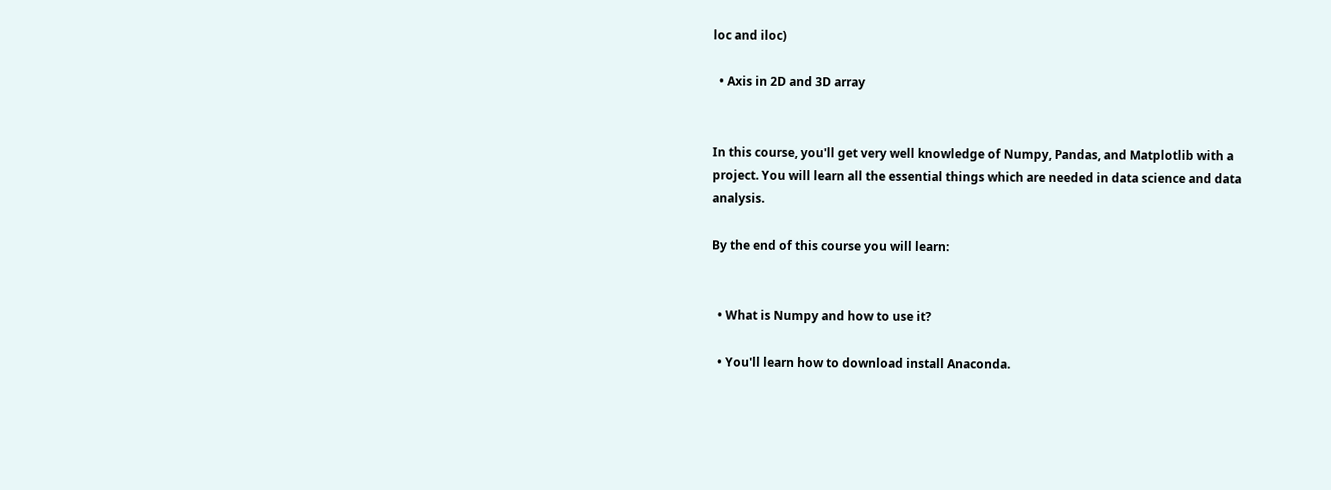loc and iloc)

  • Axis in 2D and 3D array


In this course, you'll get very well knowledge of Numpy, Pandas, and Matplotlib with a project. You will learn all the essential things which are needed in data science and data analysis.

By the end of this course you will learn:


  • What is Numpy and how to use it?

  • You'll learn how to download install Anaconda.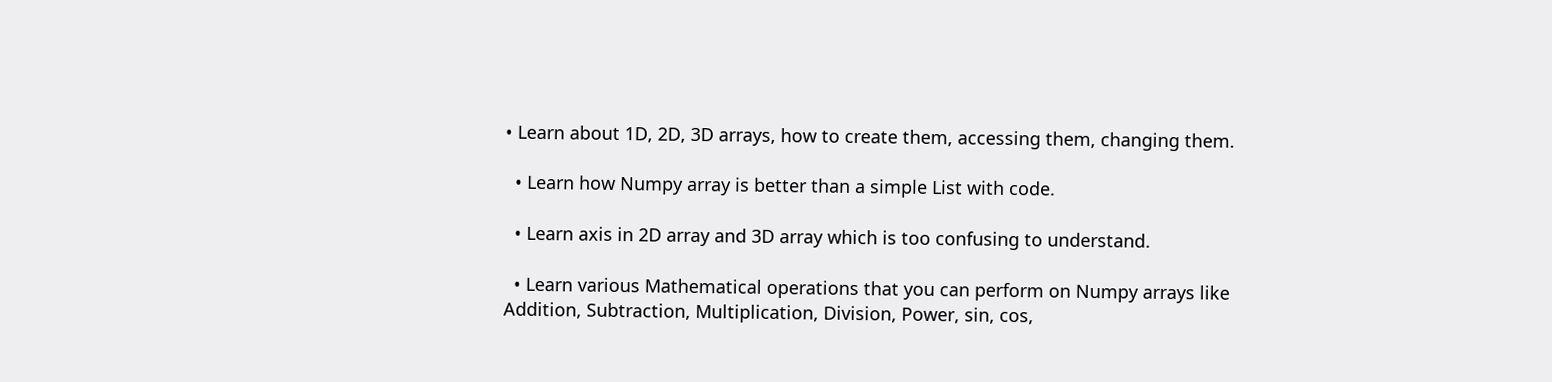• Learn about 1D, 2D, 3D arrays, how to create them, accessing them, changing them.

  • Learn how Numpy array is better than a simple List with code.

  • Learn axis in 2D array and 3D array which is too confusing to understand.

  • Learn various Mathematical operations that you can perform on Numpy arrays like Addition, Subtraction, Multiplication, Division, Power, sin, cos,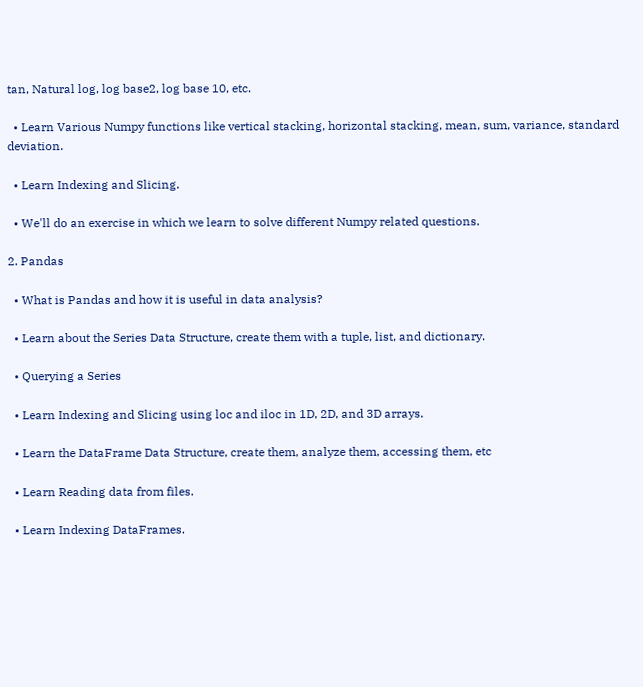tan, Natural log, log base2, log base 10, etc.

  • Learn Various Numpy functions like vertical stacking, horizontal stacking, mean, sum, variance, standard deviation.

  • Learn Indexing and Slicing.

  • We'll do an exercise in which we learn to solve different Numpy related questions.

2. Pandas

  • What is Pandas and how it is useful in data analysis?

  • Learn about the Series Data Structure, create them with a tuple, list, and dictionary.

  • Querying a Series

  • Learn Indexing and Slicing using loc and iloc in 1D, 2D, and 3D arrays.

  • Learn the DataFrame Data Structure, create them, analyze them, accessing them, etc

  • Learn Reading data from files.

  • Learn Indexing DataFrames.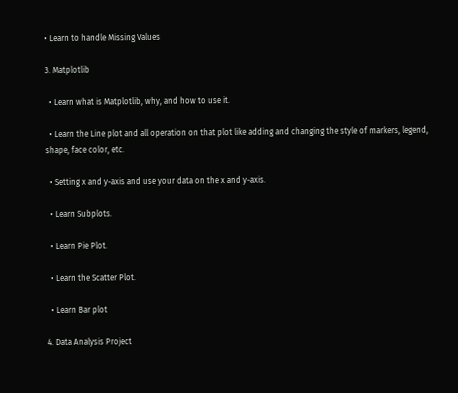• Learn to handle Missing Values

3. Matplotlib

  • Learn what is Matplotlib, why, and how to use it.

  • Learn the Line plot and all operation on that plot like adding and changing the style of markers, legend, shape, face color, etc.

  • Setting x and y-axis and use your data on the x and y-axis.

  • Learn Subplots.

  • Learn Pie Plot.

  • Learn the Scatter Plot.

  • Learn Bar plot

4. Data Analysis Project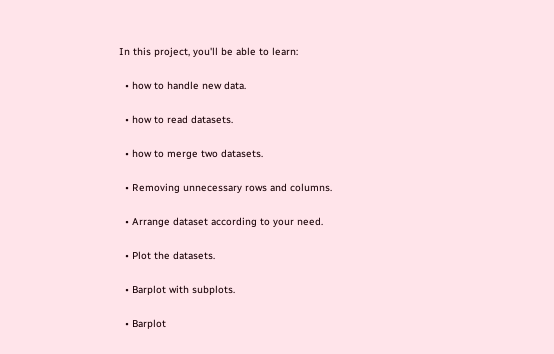In this project, you'll be able to learn:

  • how to handle new data.

  • how to read datasets.

  • how to merge two datasets.

  • Removing unnecessary rows and columns.

  • Arrange dataset according to your need.

  • Plot the datasets.

  • Barplot with subplots.

  • Barplot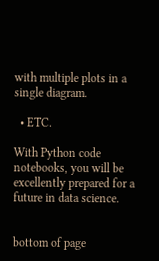with multiple plots in a single diagram.

  • ETC.

With Python code notebooks, you will be excellently prepared for a future in data science.


bottom of page